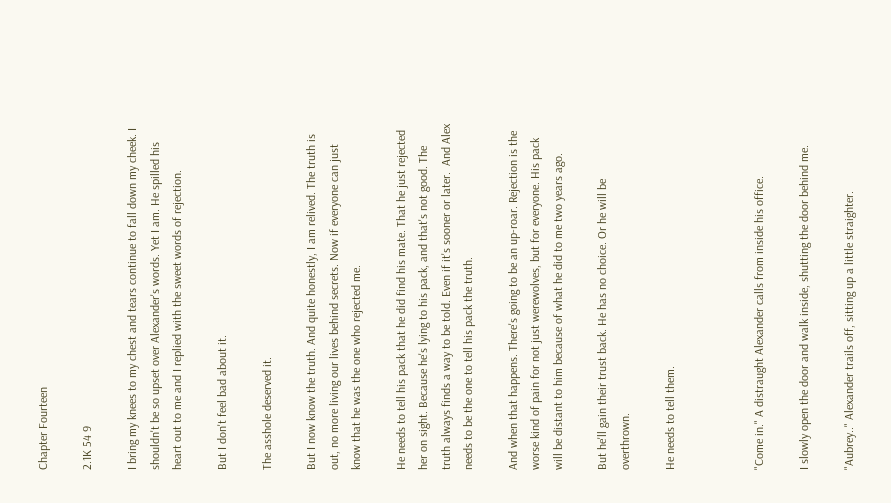Chapter Fourteen

2.1K 54 9

I bring my knees to my chest and tears continue to fall down my cheek. I shouldn't be so upset over Alexander's words. Yet I am. He spilled his heart out to me and I replied with the sweet words of rejection.

But I don't feel bad about it.

The asshole deserved it.

But I now know the truth. And quite honestly, I am relived. The truth is out, no more living our lives behind secrets. Now if everyone can just know that he was the one who rejected me.

He needs to tell his pack that he did find his mate. That he just rejected her on sight. Because he's lying to his pack, and that's not good. The truth always finds a way to be told. Even if it's sooner or later.  And Alex needs to be the one to tell his pack the truth.

And when that happens. There's going to be an up-roar. Rejection is the worse kind of pain for not just werewolves, but for everyone. His pack will be distant to him because of what he did to me two years ago.

But he'll gain their trust back. He has no choice. Or he will be overthrown.

He needs to tell them.



"Come in." A distraught Alexander calls from inside his office.

I slowly open the door and walk inside, shutting the door behind me.

"Aubrey.." Alexander trails off, sitting up a little straighter.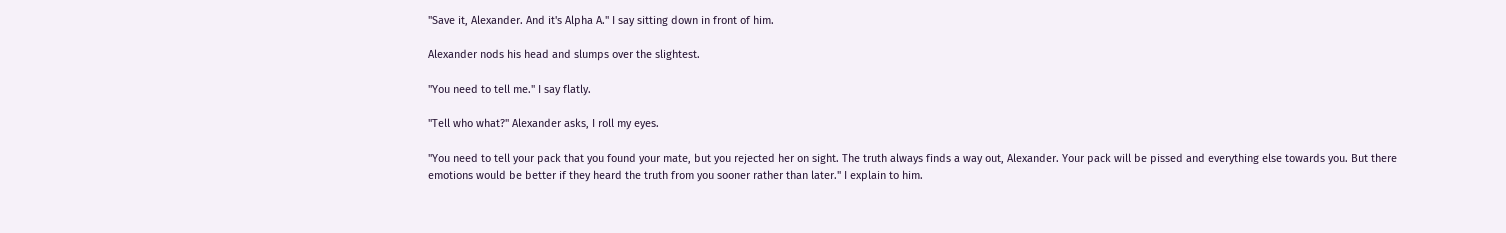"Save it, Alexander. And it's Alpha A." I say sitting down in front of him.

Alexander nods his head and slumps over the slightest.

"You need to tell me." I say flatly.

"Tell who what?" Alexander asks, I roll my eyes.

"You need to tell your pack that you found your mate, but you rejected her on sight. The truth always finds a way out, Alexander. Your pack will be pissed and everything else towards you. But there emotions would be better if they heard the truth from you sooner rather than later." I explain to him.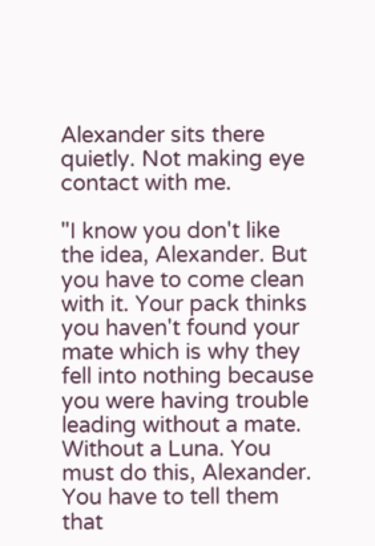Alexander sits there quietly. Not making eye contact with me.

"I know you don't like the idea, Alexander. But you have to come clean with it. Your pack thinks you haven't found your mate which is why they fell into nothing because you were having trouble leading without a mate. Without a Luna. You must do this, Alexander. You have to tell them that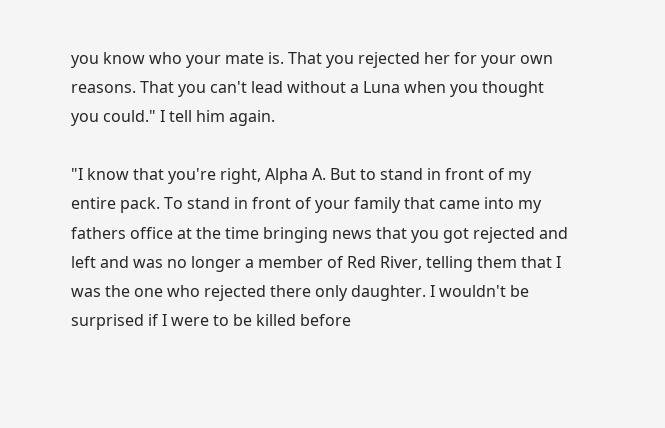you know who your mate is. That you rejected her for your own reasons. That you can't lead without a Luna when you thought you could." I tell him again.

"I know that you're right, Alpha A. But to stand in front of my entire pack. To stand in front of your family that came into my fathers office at the time bringing news that you got rejected and left and was no longer a member of Red River, telling them that I was the one who rejected there only daughter. I wouldn't be surprised if I were to be killed before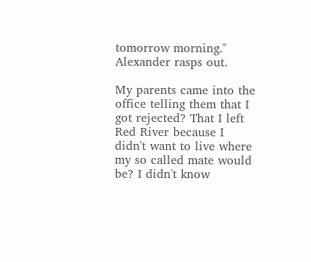tomorrow morning." Alexander rasps out.

My parents came into the office telling them that I got rejected? That I left Red River because I didn't want to live where my so called mate would be? I didn't know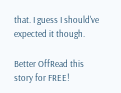that. I guess I should've expected it though.

Better OffRead this story for FREE!